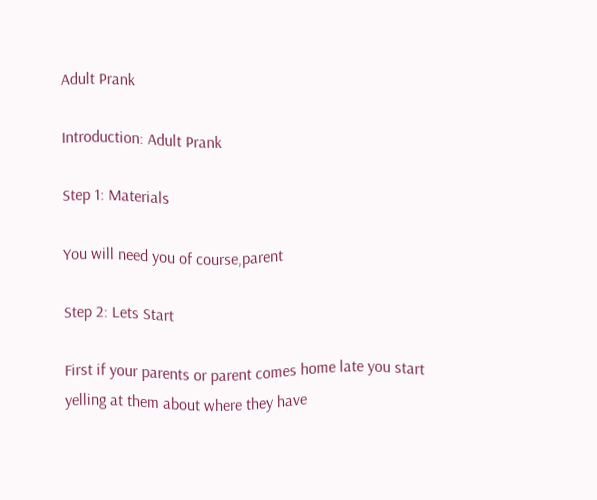Adult Prank

Introduction: Adult Prank

Step 1: Materials

You will need you of course,parent

Step 2: Lets Start

First if your parents or parent comes home late you start yelling at them about where they have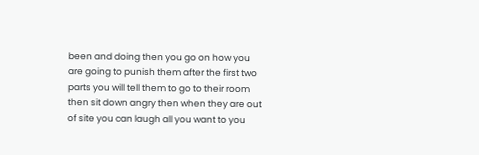been and doing then you go on how you are going to punish them after the first two parts you will tell them to go to their room then sit down angry then when they are out of site you can laugh all you want to you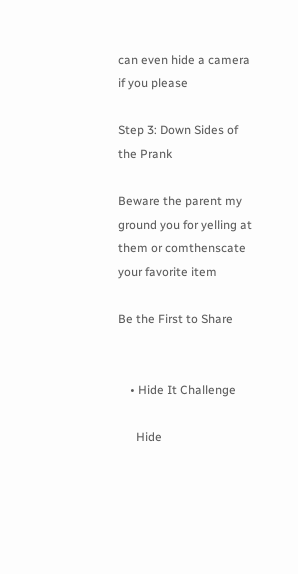can even hide a camera if you please

Step 3: Down Sides of the Prank

Beware the parent my ground you for yelling at them or comthenscate your favorite item

Be the First to Share


    • Hide It Challenge

      Hide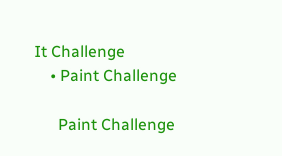It Challenge
    • Paint Challenge

      Paint Challenge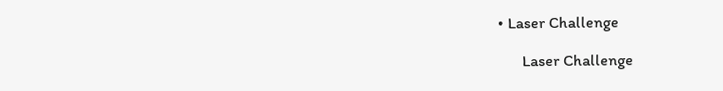• Laser Challenge

      Laser Challenge